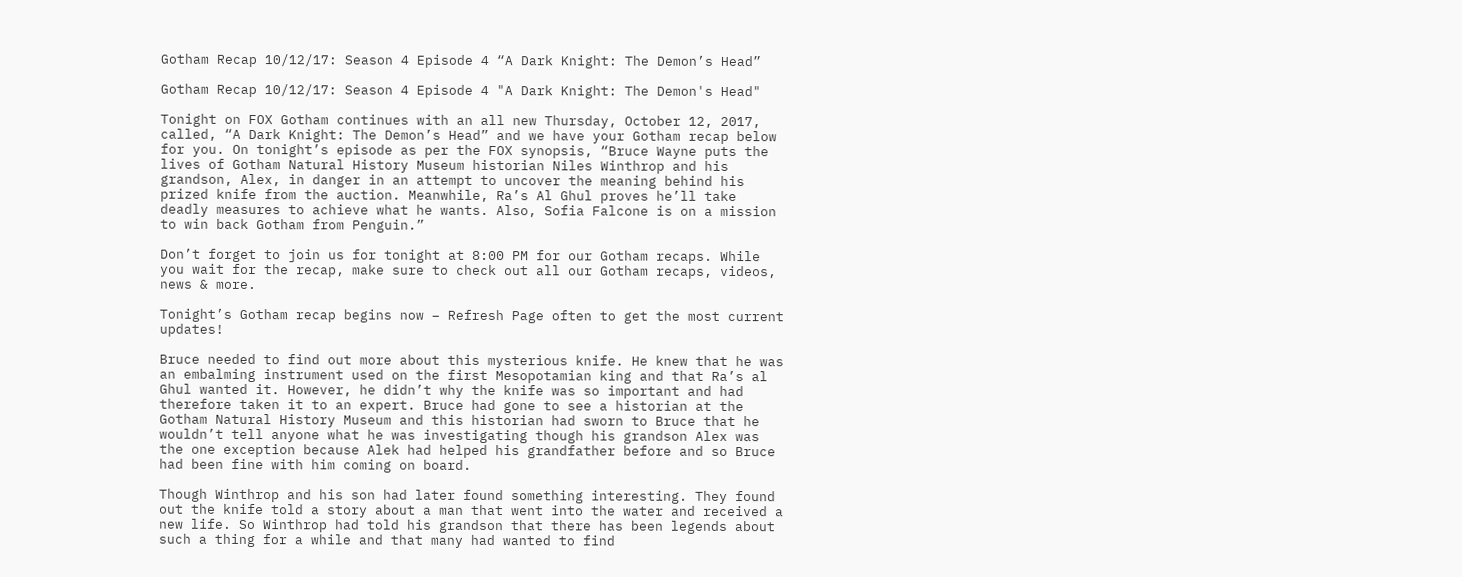Gotham Recap 10/12/17: Season 4 Episode 4 “A Dark Knight: The Demon’s Head”

Gotham Recap 10/12/17: Season 4 Episode 4 "A Dark Knight: The Demon's Head"

Tonight on FOX Gotham continues with an all new Thursday, October 12, 2017, called, “A Dark Knight: The Demon’s Head” and we have your Gotham recap below for you. On tonight’s episode as per the FOX synopsis, “Bruce Wayne puts the lives of Gotham Natural History Museum historian Niles Winthrop and his grandson, Alex, in danger in an attempt to uncover the meaning behind his prized knife from the auction. Meanwhile, Ra’s Al Ghul proves he’ll take deadly measures to achieve what he wants. Also, Sofia Falcone is on a mission to win back Gotham from Penguin.”

Don’t forget to join us for tonight at 8:00 PM for our Gotham recaps. While you wait for the recap, make sure to check out all our Gotham recaps, videos, news & more.

Tonight’s Gotham recap begins now – Refresh Page often to get the most current updates!

Bruce needed to find out more about this mysterious knife. He knew that he was an embalming instrument used on the first Mesopotamian king and that Ra’s al Ghul wanted it. However, he didn’t why the knife was so important and had therefore taken it to an expert. Bruce had gone to see a historian at the Gotham Natural History Museum and this historian had sworn to Bruce that he wouldn’t tell anyone what he was investigating though his grandson Alex was the one exception because Alek had helped his grandfather before and so Bruce had been fine with him coming on board.

Though Winthrop and his son had later found something interesting. They found out the knife told a story about a man that went into the water and received a new life. So Winthrop had told his grandson that there has been legends about such a thing for a while and that many had wanted to find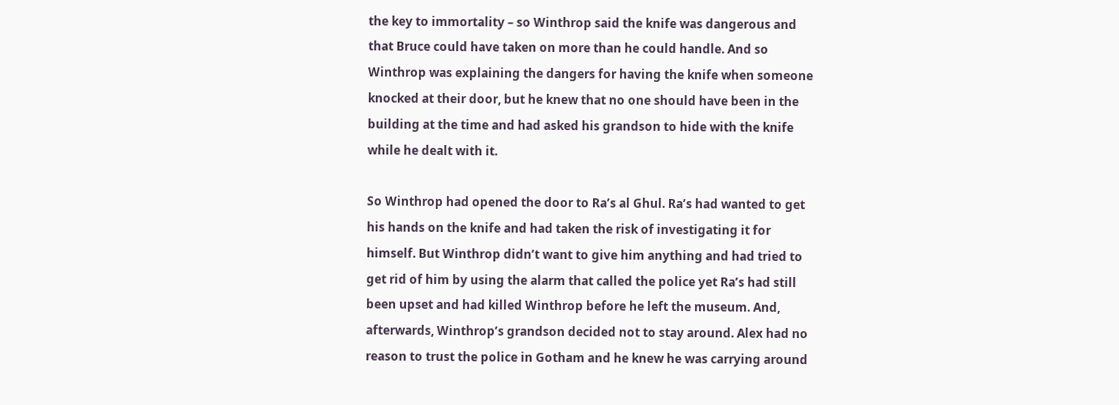the key to immortality – so Winthrop said the knife was dangerous and that Bruce could have taken on more than he could handle. And so Winthrop was explaining the dangers for having the knife when someone knocked at their door, but he knew that no one should have been in the building at the time and had asked his grandson to hide with the knife while he dealt with it.

So Winthrop had opened the door to Ra’s al Ghul. Ra’s had wanted to get his hands on the knife and had taken the risk of investigating it for himself. But Winthrop didn’t want to give him anything and had tried to get rid of him by using the alarm that called the police yet Ra’s had still been upset and had killed Winthrop before he left the museum. And, afterwards, Winthrop’s grandson decided not to stay around. Alex had no reason to trust the police in Gotham and he knew he was carrying around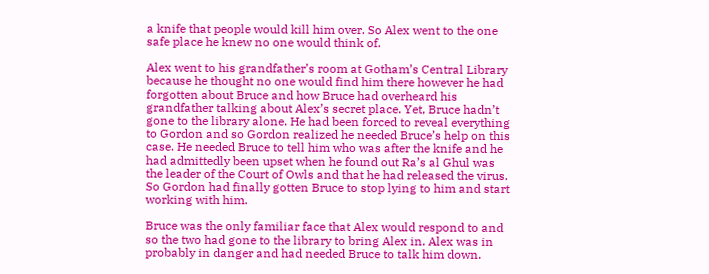a knife that people would kill him over. So Alex went to the one safe place he knew no one would think of.

Alex went to his grandfather’s room at Gotham’s Central Library because he thought no one would find him there however he had forgotten about Bruce and how Bruce had overheard his grandfather talking about Alex’s secret place. Yet, Bruce hadn’t gone to the library alone. He had been forced to reveal everything to Gordon and so Gordon realized he needed Bruce’s help on this case. He needed Bruce to tell him who was after the knife and he had admittedly been upset when he found out Ra’s al Ghul was the leader of the Court of Owls and that he had released the virus. So Gordon had finally gotten Bruce to stop lying to him and start working with him.

Bruce was the only familiar face that Alex would respond to and so the two had gone to the library to bring Alex in. Alex was in probably in danger and had needed Bruce to talk him down.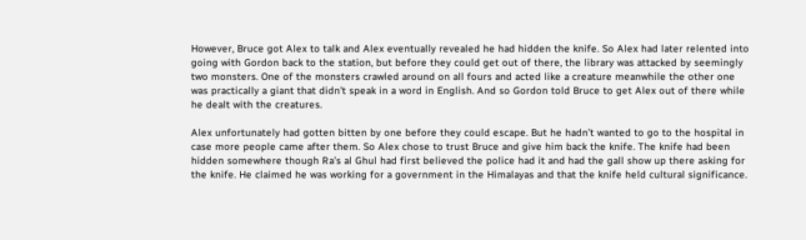However, Bruce got Alex to talk and Alex eventually revealed he had hidden the knife. So Alex had later relented into going with Gordon back to the station, but before they could get out of there, the library was attacked by seemingly two monsters. One of the monsters crawled around on all fours and acted like a creature meanwhile the other one was practically a giant that didn’t speak in a word in English. And so Gordon told Bruce to get Alex out of there while he dealt with the creatures.

Alex unfortunately had gotten bitten by one before they could escape. But he hadn’t wanted to go to the hospital in case more people came after them. So Alex chose to trust Bruce and give him back the knife. The knife had been hidden somewhere though Ra’s al Ghul had first believed the police had it and had the gall show up there asking for the knife. He claimed he was working for a government in the Himalayas and that the knife held cultural significance.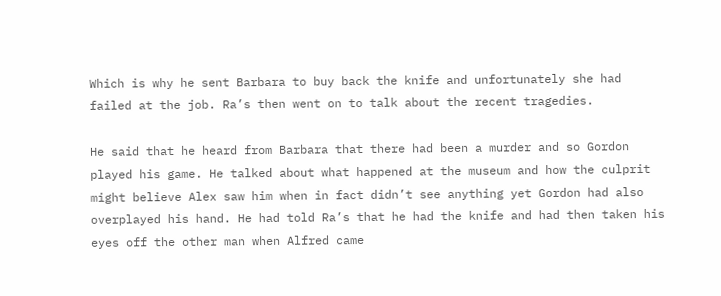Which is why he sent Barbara to buy back the knife and unfortunately she had failed at the job. Ra’s then went on to talk about the recent tragedies.

He said that he heard from Barbara that there had been a murder and so Gordon played his game. He talked about what happened at the museum and how the culprit might believe Alex saw him when in fact didn’t see anything yet Gordon had also overplayed his hand. He had told Ra’s that he had the knife and had then taken his eyes off the other man when Alfred came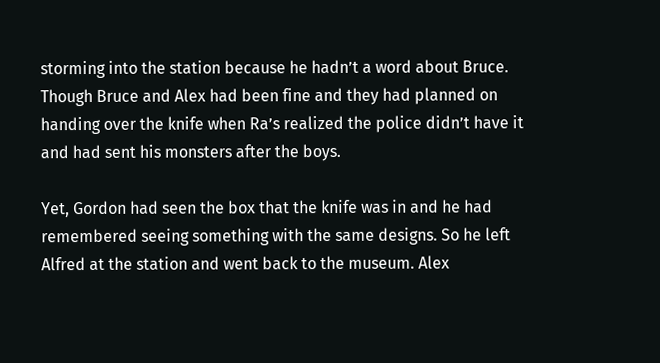storming into the station because he hadn’t a word about Bruce. Though Bruce and Alex had been fine and they had planned on handing over the knife when Ra’s realized the police didn’t have it and had sent his monsters after the boys.

Yet, Gordon had seen the box that the knife was in and he had remembered seeing something with the same designs. So he left Alfred at the station and went back to the museum. Alex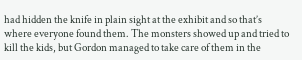had hidden the knife in plain sight at the exhibit and so that’s where everyone found them. The monsters showed up and tried to kill the kids, but Gordon managed to take care of them in the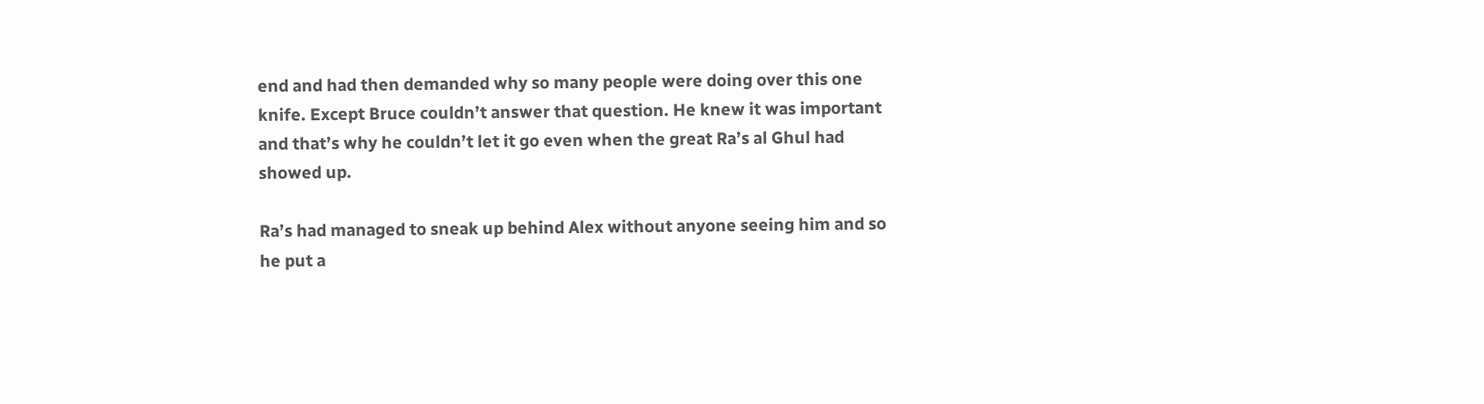end and had then demanded why so many people were doing over this one knife. Except Bruce couldn’t answer that question. He knew it was important and that’s why he couldn’t let it go even when the great Ra’s al Ghul had showed up.

Ra’s had managed to sneak up behind Alex without anyone seeing him and so he put a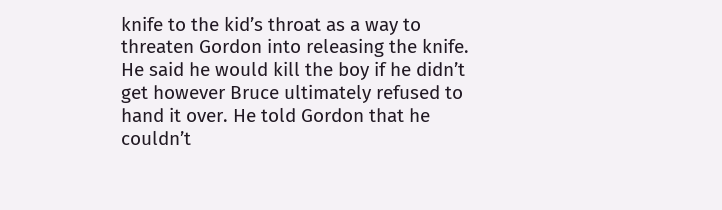knife to the kid’s throat as a way to threaten Gordon into releasing the knife. He said he would kill the boy if he didn’t get however Bruce ultimately refused to hand it over. He told Gordon that he couldn’t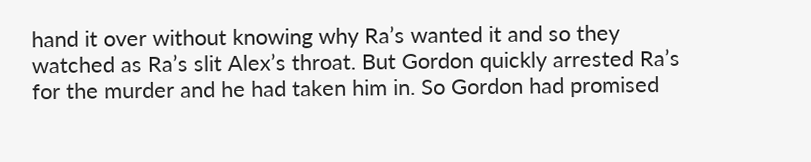hand it over without knowing why Ra’s wanted it and so they watched as Ra’s slit Alex’s throat. But Gordon quickly arrested Ra’s for the murder and he had taken him in. So Gordon had promised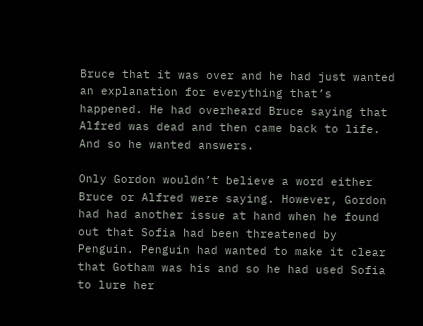Bruce that it was over and he had just wanted an explanation for everything that’s happened. He had overheard Bruce saying that Alfred was dead and then came back to life. And so he wanted answers.

Only Gordon wouldn’t believe a word either Bruce or Alfred were saying. However, Gordon had had another issue at hand when he found out that Sofia had been threatened by Penguin. Penguin had wanted to make it clear that Gotham was his and so he had used Sofia to lure her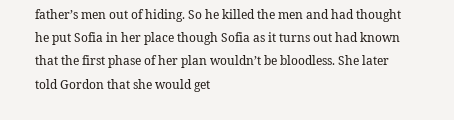father’s men out of hiding. So he killed the men and had thought he put Sofia in her place though Sofia as it turns out had known that the first phase of her plan wouldn’t be bloodless. She later told Gordon that she would get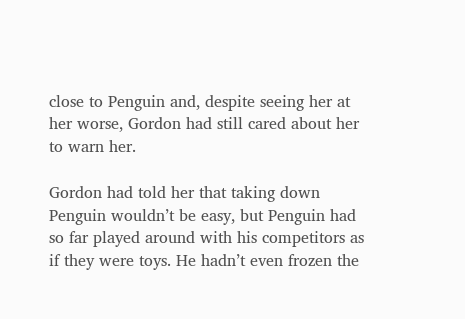close to Penguin and, despite seeing her at her worse, Gordon had still cared about her to warn her.

Gordon had told her that taking down Penguin wouldn’t be easy, but Penguin had so far played around with his competitors as if they were toys. He hadn’t even frozen the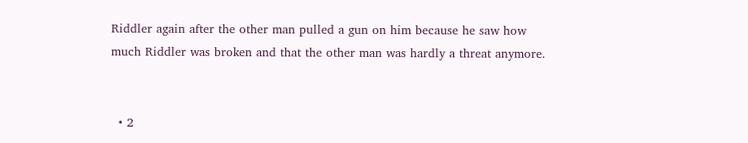Riddler again after the other man pulled a gun on him because he saw how much Riddler was broken and that the other man was hardly a threat anymore.


  • 2